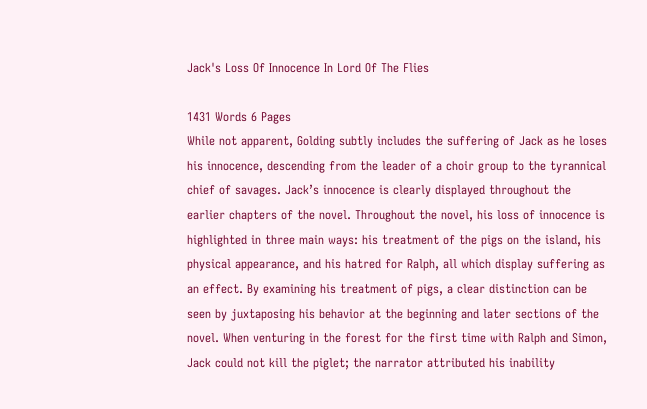Jack's Loss Of Innocence In Lord Of The Flies

1431 Words 6 Pages
While not apparent, Golding subtly includes the suffering of Jack as he loses his innocence, descending from the leader of a choir group to the tyrannical chief of savages. Jack’s innocence is clearly displayed throughout the earlier chapters of the novel. Throughout the novel, his loss of innocence is highlighted in three main ways: his treatment of the pigs on the island, his physical appearance, and his hatred for Ralph, all which display suffering as an effect. By examining his treatment of pigs, a clear distinction can be seen by juxtaposing his behavior at the beginning and later sections of the novel. When venturing in the forest for the first time with Ralph and Simon, Jack could not kill the piglet; the narrator attributed his inability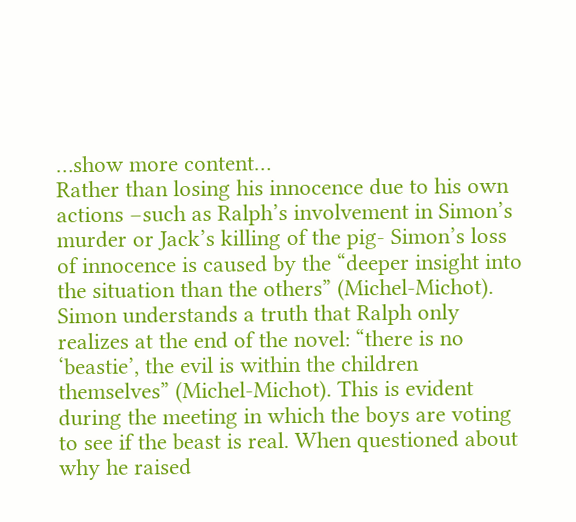…show more content…
Rather than losing his innocence due to his own actions –such as Ralph’s involvement in Simon’s murder or Jack’s killing of the pig- Simon’s loss of innocence is caused by the “deeper insight into the situation than the others” (Michel-Michot). Simon understands a truth that Ralph only realizes at the end of the novel: “there is no ‘beastie’, the evil is within the children themselves” (Michel-Michot). This is evident during the meeting in which the boys are voting to see if the beast is real. When questioned about why he raised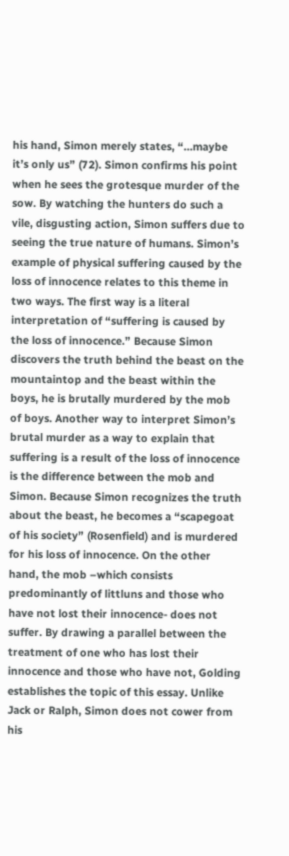his hand, Simon merely states, “…maybe it’s only us” (72). Simon confirms his point when he sees the grotesque murder of the sow. By watching the hunters do such a vile, disgusting action, Simon suffers due to seeing the true nature of humans. Simon’s example of physical suffering caused by the loss of innocence relates to this theme in two ways. The first way is a literal interpretation of “suffering is caused by the loss of innocence.” Because Simon discovers the truth behind the beast on the mountaintop and the beast within the boys, he is brutally murdered by the mob of boys. Another way to interpret Simon’s brutal murder as a way to explain that suffering is a result of the loss of innocence is the difference between the mob and Simon. Because Simon recognizes the truth about the beast, he becomes a “scapegoat of his society” (Rosenfield) and is murdered for his loss of innocence. On the other hand, the mob –which consists predominantly of littluns and those who have not lost their innocence- does not suffer. By drawing a parallel between the treatment of one who has lost their innocence and those who have not, Golding establishes the topic of this essay. Unlike Jack or Ralph, Simon does not cower from his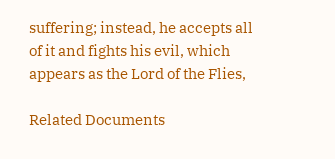suffering; instead, he accepts all of it and fights his evil, which appears as the Lord of the Flies,

Related Documents